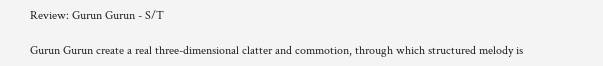Review: Gurun Gurun - S/T

Gurun Gurun create a real three-dimensional clatter and commotion, through which structured melody is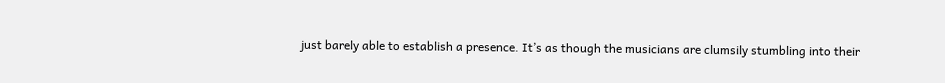just barely able to establish a presence. It’s as though the musicians are clumsily stumbling into their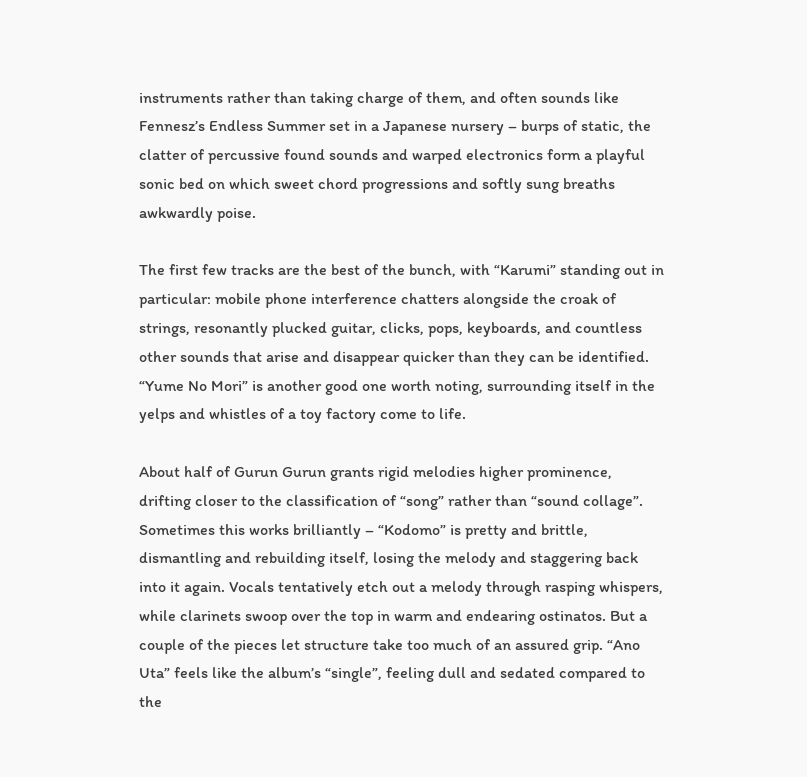instruments rather than taking charge of them, and often sounds like Fennesz’s Endless Summer set in a Japanese nursery – burps of static, the clatter of percussive found sounds and warped electronics form a playful sonic bed on which sweet chord progressions and softly sung breaths awkwardly poise.

The first few tracks are the best of the bunch, with “Karumi” standing out in particular: mobile phone interference chatters alongside the croak of strings, resonantly plucked guitar, clicks, pops, keyboards, and countless other sounds that arise and disappear quicker than they can be identified. “Yume No Mori” is another good one worth noting, surrounding itself in the yelps and whistles of a toy factory come to life.

About half of Gurun Gurun grants rigid melodies higher prominence, drifting closer to the classification of “song” rather than “sound collage”. Sometimes this works brilliantly – “Kodomo” is pretty and brittle, dismantling and rebuilding itself, losing the melody and staggering back into it again. Vocals tentatively etch out a melody through rasping whispers, while clarinets swoop over the top in warm and endearing ostinatos. But a couple of the pieces let structure take too much of an assured grip. “Ano Uta” feels like the album’s “single”, feeling dull and sedated compared to the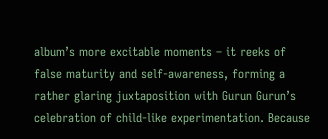album’s more excitable moments – it reeks of false maturity and self-awareness, forming a rather glaring juxtaposition with Gurun Gurun’s celebration of child-like experimentation. Because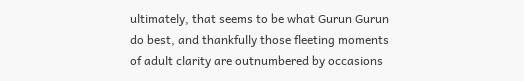ultimately, that seems to be what Gurun Gurun do best, and thankfully those fleeting moments of adult clarity are outnumbered by occasions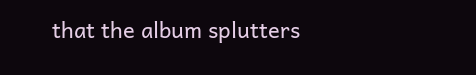that the album splutters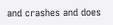and crashes and does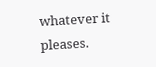whatever it pleases.